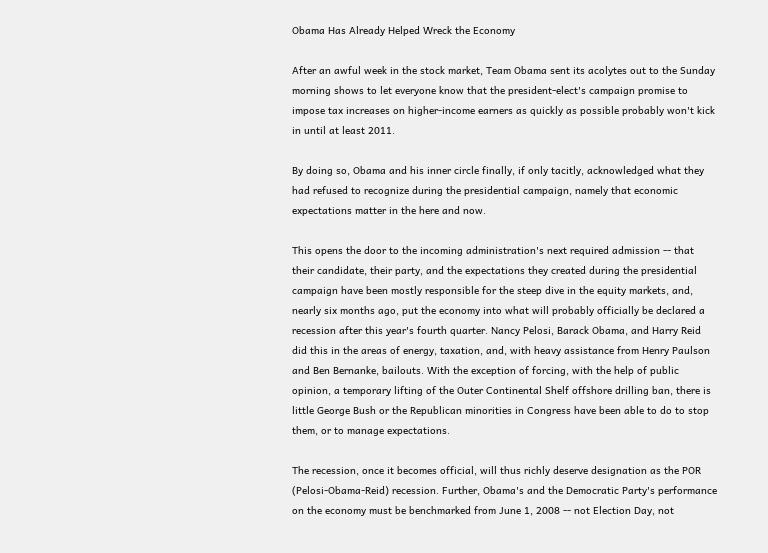Obama Has Already Helped Wreck the Economy

After an awful week in the stock market, Team Obama sent its acolytes out to the Sunday morning shows to let everyone know that the president-elect's campaign promise to impose tax increases on higher-income earners as quickly as possible probably won't kick in until at least 2011.

By doing so, Obama and his inner circle finally, if only tacitly, acknowledged what they had refused to recognize during the presidential campaign, namely that economic expectations matter in the here and now.

This opens the door to the incoming administration's next required admission -- that their candidate, their party, and the expectations they created during the presidential campaign have been mostly responsible for the steep dive in the equity markets, and, nearly six months ago, put the economy into what will probably officially be declared a recession after this year's fourth quarter. Nancy Pelosi, Barack Obama, and Harry Reid did this in the areas of energy, taxation, and, with heavy assistance from Henry Paulson and Ben Bernanke, bailouts. With the exception of forcing, with the help of public opinion, a temporary lifting of the Outer Continental Shelf offshore drilling ban, there is little George Bush or the Republican minorities in Congress have been able to do to stop them, or to manage expectations.

The recession, once it becomes official, will thus richly deserve designation as the POR (Pelosi-Obama-Reid) recession. Further, Obama's and the Democratic Party's performance on the economy must be benchmarked from June 1, 2008 -- not Election Day, not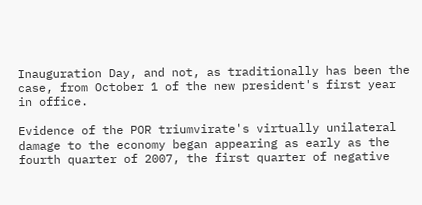Inauguration Day, and not, as traditionally has been the case, from October 1 of the new president's first year in office.

Evidence of the POR triumvirate's virtually unilateral damage to the economy began appearing as early as the fourth quarter of 2007, the first quarter of negative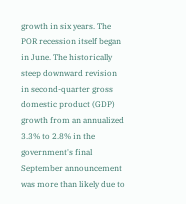growth in six years. The POR recession itself began in June. The historically steep downward revision in second-quarter gross domestic product (GDP) growth from an annualized 3.3% to 2.8% in the government's final September announcement was more than likely due to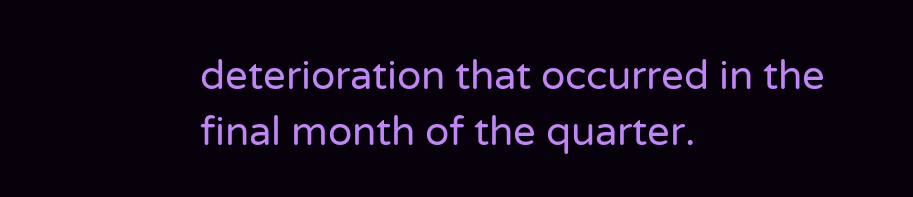deterioration that occurred in the final month of the quarter.